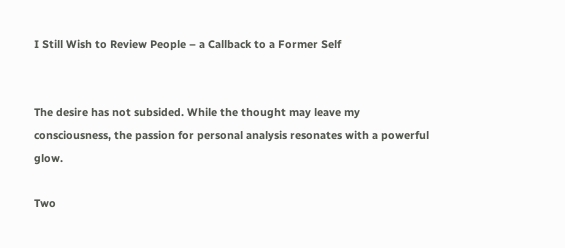I Still Wish to Review People – a Callback to a Former Self


The desire has not subsided. While the thought may leave my consciousness, the passion for personal analysis resonates with a powerful glow.

Two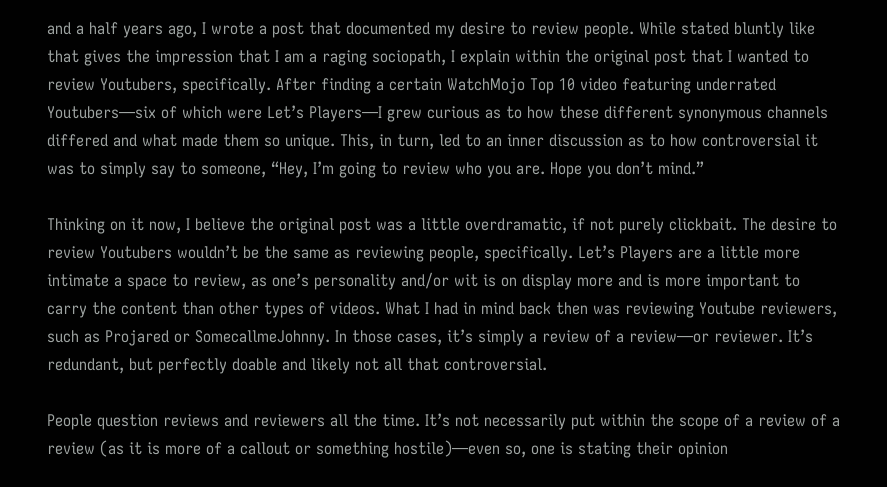and a half years ago, I wrote a post that documented my desire to review people. While stated bluntly like that gives the impression that I am a raging sociopath, I explain within the original post that I wanted to review Youtubers, specifically. After finding a certain WatchMojo Top 10 video featuring underrated Youtubers—six of which were Let’s Players—I grew curious as to how these different synonymous channels differed and what made them so unique. This, in turn, led to an inner discussion as to how controversial it was to simply say to someone, “Hey, I’m going to review who you are. Hope you don’t mind.”

Thinking on it now, I believe the original post was a little overdramatic, if not purely clickbait. The desire to review Youtubers wouldn’t be the same as reviewing people, specifically. Let’s Players are a little more intimate a space to review, as one’s personality and/or wit is on display more and is more important to carry the content than other types of videos. What I had in mind back then was reviewing Youtube reviewers, such as Projared or SomecallmeJohnny. In those cases, it’s simply a review of a review—or reviewer. It’s redundant, but perfectly doable and likely not all that controversial.

People question reviews and reviewers all the time. It’s not necessarily put within the scope of a review of a review (as it is more of a callout or something hostile)—even so, one is stating their opinion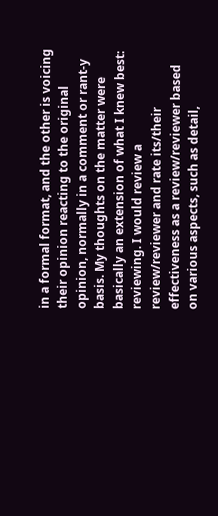in a formal format, and the other is voicing their opinion reacting to the original opinion, normally in a comment or rant-y basis. My thoughts on the matter were basically an extension of what I knew best: reviewing. I would review a review/reviewer and rate its/their effectiveness as a review/reviewer based on various aspects, such as detail,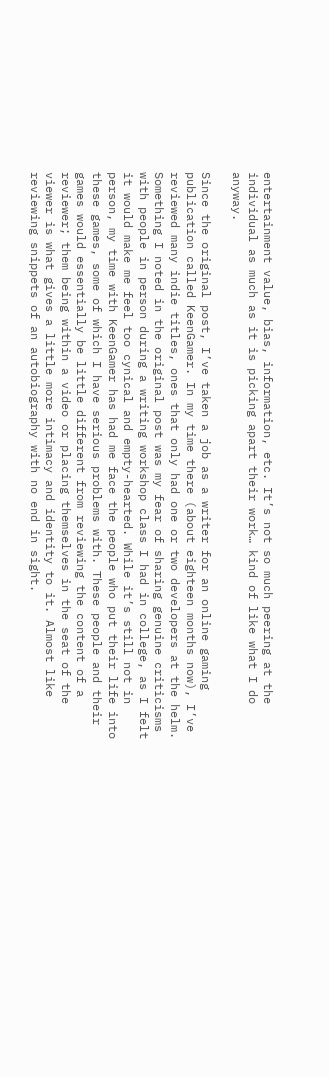entertainment value, bias, information, etc. It’s not so much peering at the individual as much as it is picking apart their work… kind of like what I do anyway.

Since the original post, I’ve taken a job as a writer for an online gaming publication called KeenGamer. In my time there (about eighteen months now), I’ve reviewed many indie titles, ones that only had one or two developers at the helm. Something I noted in the original post was my fear of sharing genuine criticisms with people in person during a writing workshop class I had in college, as I felt it would make me feel too cynical and empty-hearted. While it’s still not in person, my time with KeenGamer has had me face the people who put their life into these games, some of which I have serious problems with. These people and their games would essentially be little different from reviewing the content of a reviewer; them being within a video or placing themselves in the seat of the viewer is what gives a little more intimacy and identity to it. Almost like reviewing snippets of an autobiography with no end in sight.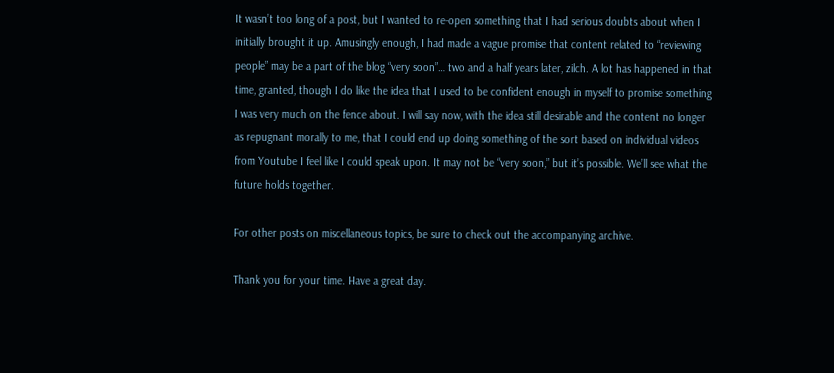It wasn’t too long of a post, but I wanted to re-open something that I had serious doubts about when I initially brought it up. Amusingly enough, I had made a vague promise that content related to “reviewing people” may be a part of the blog “very soon”… two and a half years later, zilch. A lot has happened in that time, granted, though I do like the idea that I used to be confident enough in myself to promise something I was very much on the fence about. I will say now, with the idea still desirable and the content no longer as repugnant morally to me, that I could end up doing something of the sort based on individual videos from Youtube I feel like I could speak upon. It may not be “very soon,” but it’s possible. We’ll see what the future holds together.

For other posts on miscellaneous topics, be sure to check out the accompanying archive.

Thank you for your time. Have a great day.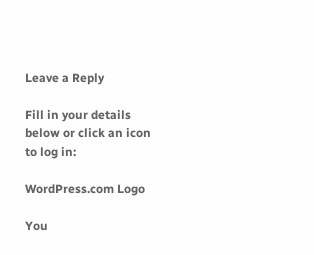Leave a Reply

Fill in your details below or click an icon to log in:

WordPress.com Logo

You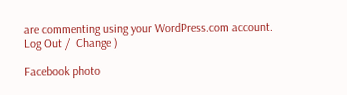are commenting using your WordPress.com account. Log Out /  Change )

Facebook photo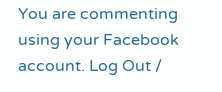You are commenting using your Facebook account. Log Out /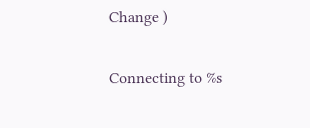Change )

Connecting to %s